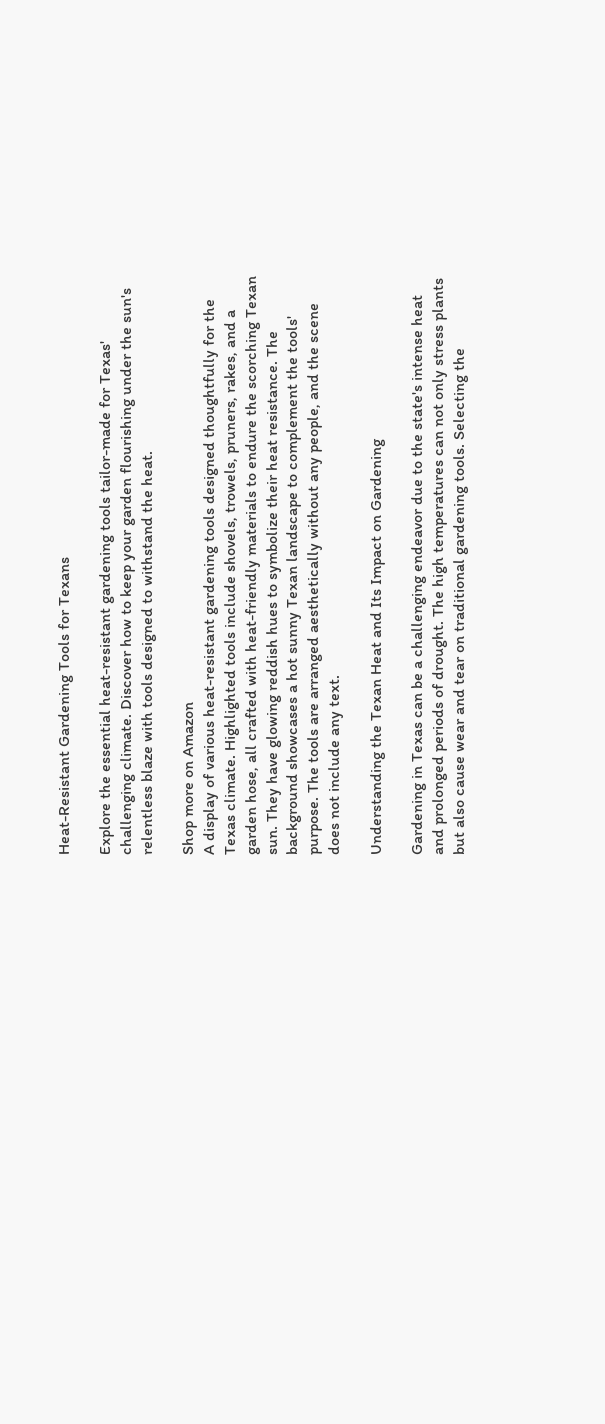Heat-Resistant Gardening Tools for Texans

Explore the essential heat-resistant gardening tools tailor-made for Texas' challenging climate. Discover how to keep your garden flourishing under the sun's relentless blaze with tools designed to withstand the heat.

Shop more on Amazon
A display of various heat-resistant gardening tools designed thoughtfully for the Texas climate. Highlighted tools include shovels, trowels, pruners, rakes, and a garden hose, all crafted with heat-friendly materials to endure the scorching Texan sun. They have glowing reddish hues to symbolize their heat resistance. The background showcases a hot sunny Texan landscape to complement the tools' purpose. The tools are arranged aesthetically without any people, and the scene does not include any text.

Understanding the Texan Heat and Its Impact on Gardening

Gardening in Texas can be a challenging endeavor due to the state's intense heat and prolonged periods of drought. The high temperatures can not only stress plants but also cause wear and tear on traditional gardening tools. Selecting the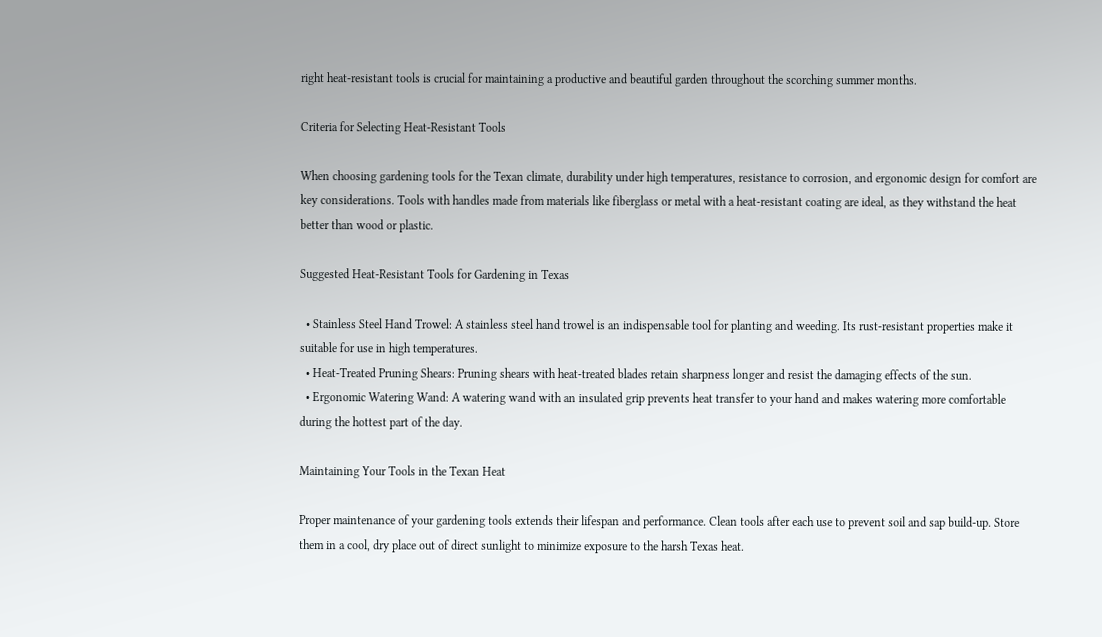right heat-resistant tools is crucial for maintaining a productive and beautiful garden throughout the scorching summer months.

Criteria for Selecting Heat-Resistant Tools

When choosing gardening tools for the Texan climate, durability under high temperatures, resistance to corrosion, and ergonomic design for comfort are key considerations. Tools with handles made from materials like fiberglass or metal with a heat-resistant coating are ideal, as they withstand the heat better than wood or plastic.

Suggested Heat-Resistant Tools for Gardening in Texas

  • Stainless Steel Hand Trowel: A stainless steel hand trowel is an indispensable tool for planting and weeding. Its rust-resistant properties make it suitable for use in high temperatures.
  • Heat-Treated Pruning Shears: Pruning shears with heat-treated blades retain sharpness longer and resist the damaging effects of the sun.
  • Ergonomic Watering Wand: A watering wand with an insulated grip prevents heat transfer to your hand and makes watering more comfortable during the hottest part of the day.

Maintaining Your Tools in the Texan Heat

Proper maintenance of your gardening tools extends their lifespan and performance. Clean tools after each use to prevent soil and sap build-up. Store them in a cool, dry place out of direct sunlight to minimize exposure to the harsh Texas heat.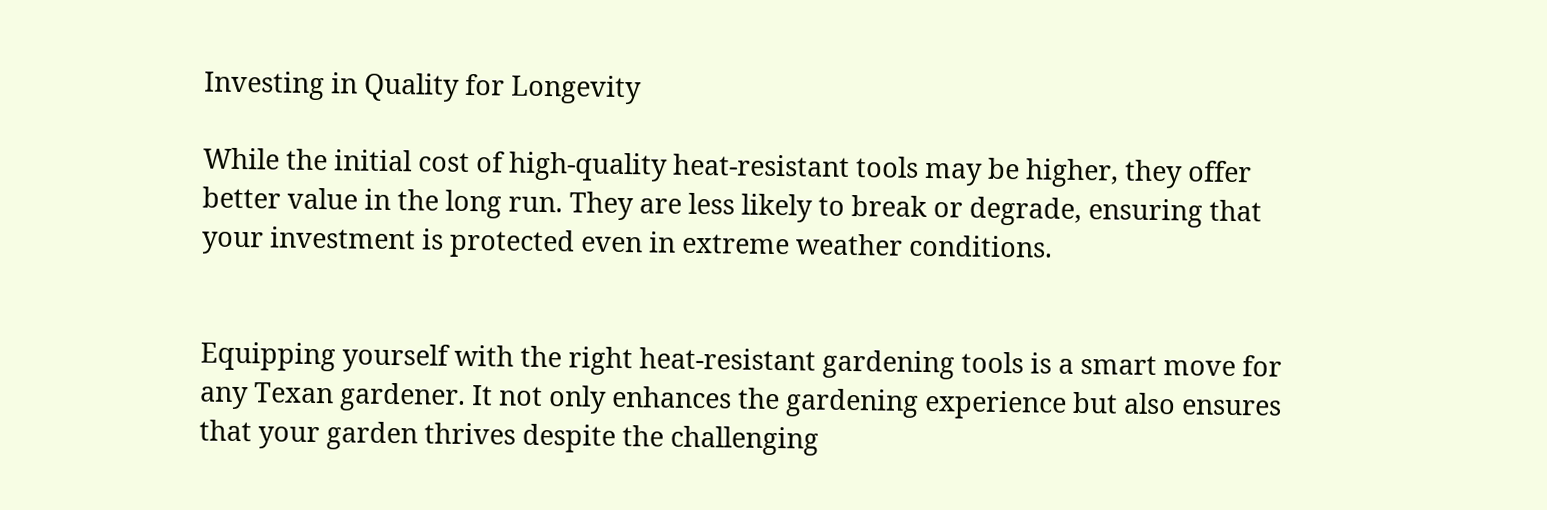Investing in Quality for Longevity

While the initial cost of high-quality heat-resistant tools may be higher, they offer better value in the long run. They are less likely to break or degrade, ensuring that your investment is protected even in extreme weather conditions.


Equipping yourself with the right heat-resistant gardening tools is a smart move for any Texan gardener. It not only enhances the gardening experience but also ensures that your garden thrives despite the challenging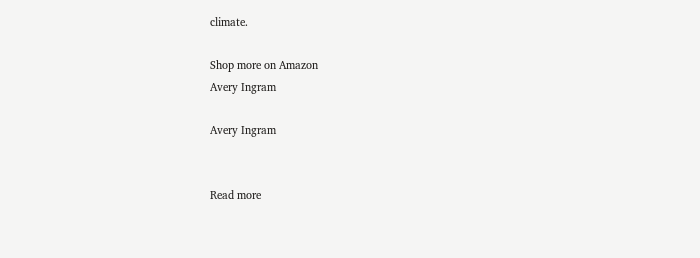climate.

Shop more on Amazon
Avery Ingram

Avery Ingram


Read more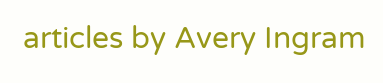articles by Avery Ingram